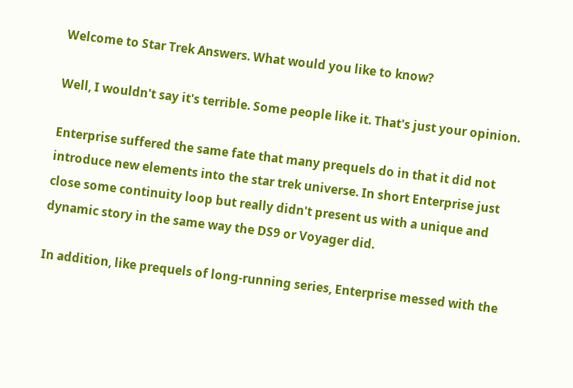Welcome to Star Trek Answers. What would you like to know?

Well, I wouldn't say it's terrible. Some people like it. That's just your opinion.

Enterprise suffered the same fate that many prequels do in that it did not introduce new elements into the star trek universe. In short Enterprise just close some continuity loop but really didn't present us with a unique and dynamic story in the same way the DS9 or Voyager did.

In addition, like prequels of long-running series, Enterprise messed with the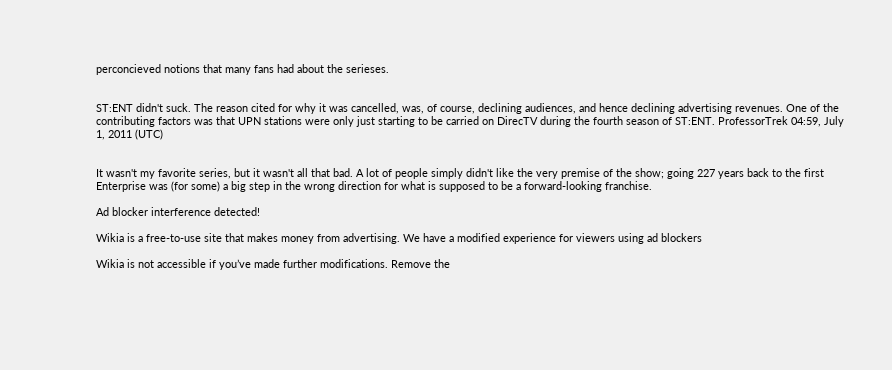perconcieved notions that many fans had about the serieses.


ST:ENT didn't suck. The reason cited for why it was cancelled, was, of course, declining audiences, and hence declining advertising revenues. One of the contributing factors was that UPN stations were only just starting to be carried on DirecTV during the fourth season of ST:ENT. ProfessorTrek 04:59, July 1, 2011 (UTC)


It wasn't my favorite series, but it wasn't all that bad. A lot of people simply didn't like the very premise of the show; going 227 years back to the first Enterprise was (for some) a big step in the wrong direction for what is supposed to be a forward-looking franchise.

Ad blocker interference detected!

Wikia is a free-to-use site that makes money from advertising. We have a modified experience for viewers using ad blockers

Wikia is not accessible if you’ve made further modifications. Remove the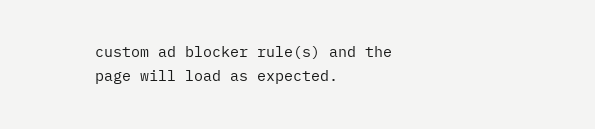custom ad blocker rule(s) and the page will load as expected.